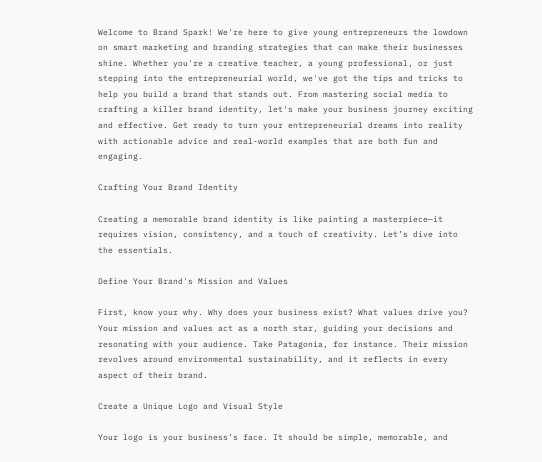Welcome to Brand Spark! We're here to give young entrepreneurs the lowdown on smart marketing and branding strategies that can make their businesses shine. Whether you're a creative teacher, a young professional, or just stepping into the entrepreneurial world, we've got the tips and tricks to help you build a brand that stands out. From mastering social media to crafting a killer brand identity, let's make your business journey exciting and effective. Get ready to turn your entrepreneurial dreams into reality with actionable advice and real-world examples that are both fun and engaging.

Crafting Your Brand Identity

Creating a memorable brand identity is like painting a masterpiece—it requires vision, consistency, and a touch of creativity. Let’s dive into the essentials.

Define Your Brand's Mission and Values

First, know your why. Why does your business exist? What values drive you? Your mission and values act as a north star, guiding your decisions and resonating with your audience. Take Patagonia, for instance. Their mission revolves around environmental sustainability, and it reflects in every aspect of their brand.

Create a Unique Logo and Visual Style

Your logo is your business’s face. It should be simple, memorable, and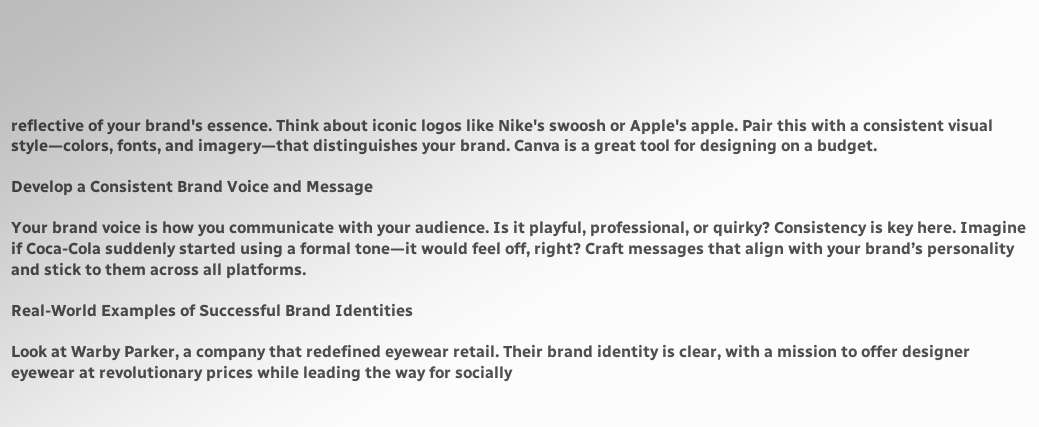reflective of your brand's essence. Think about iconic logos like Nike's swoosh or Apple's apple. Pair this with a consistent visual style—colors, fonts, and imagery—that distinguishes your brand. Canva is a great tool for designing on a budget.

Develop a Consistent Brand Voice and Message

Your brand voice is how you communicate with your audience. Is it playful, professional, or quirky? Consistency is key here. Imagine if Coca-Cola suddenly started using a formal tone—it would feel off, right? Craft messages that align with your brand’s personality and stick to them across all platforms.

Real-World Examples of Successful Brand Identities

Look at Warby Parker, a company that redefined eyewear retail. Their brand identity is clear, with a mission to offer designer eyewear at revolutionary prices while leading the way for socially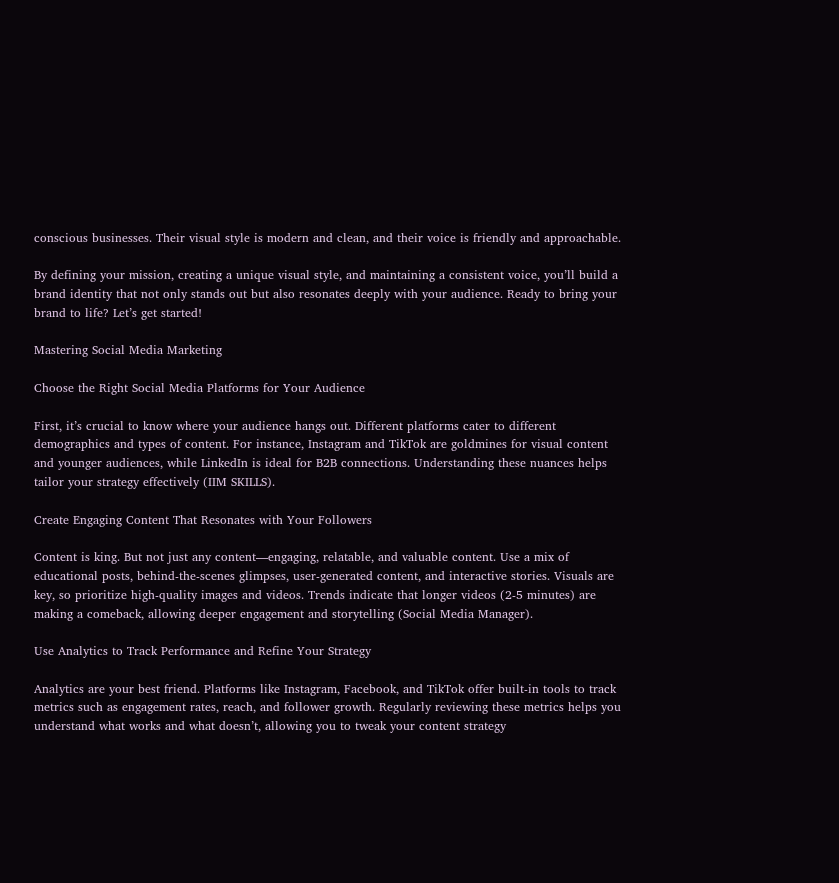conscious businesses. Their visual style is modern and clean, and their voice is friendly and approachable.

By defining your mission, creating a unique visual style, and maintaining a consistent voice, you’ll build a brand identity that not only stands out but also resonates deeply with your audience. Ready to bring your brand to life? Let’s get started!

Mastering Social Media Marketing

Choose the Right Social Media Platforms for Your Audience

First, it’s crucial to know where your audience hangs out. Different platforms cater to different demographics and types of content. For instance, Instagram and TikTok are goldmines for visual content and younger audiences, while LinkedIn is ideal for B2B connections. Understanding these nuances helps tailor your strategy effectively (IIM SKILLS).

Create Engaging Content That Resonates with Your Followers

Content is king. But not just any content—engaging, relatable, and valuable content. Use a mix of educational posts, behind-the-scenes glimpses, user-generated content, and interactive stories. Visuals are key, so prioritize high-quality images and videos. Trends indicate that longer videos (2-5 minutes) are making a comeback, allowing deeper engagement and storytelling (Social Media Manager).

Use Analytics to Track Performance and Refine Your Strategy

Analytics are your best friend. Platforms like Instagram, Facebook, and TikTok offer built-in tools to track metrics such as engagement rates, reach, and follower growth. Regularly reviewing these metrics helps you understand what works and what doesn’t, allowing you to tweak your content strategy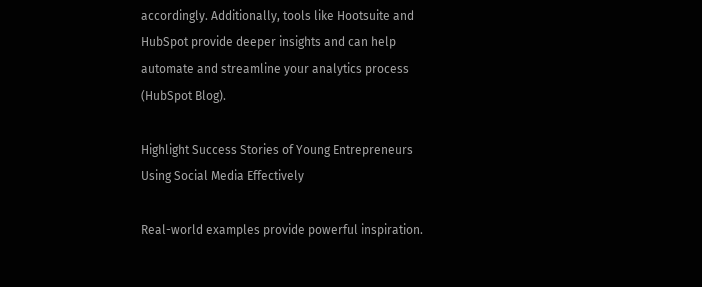accordingly. Additionally, tools like Hootsuite and HubSpot provide deeper insights and can help automate and streamline your analytics process (HubSpot Blog).

Highlight Success Stories of Young Entrepreneurs Using Social Media Effectively

Real-world examples provide powerful inspiration.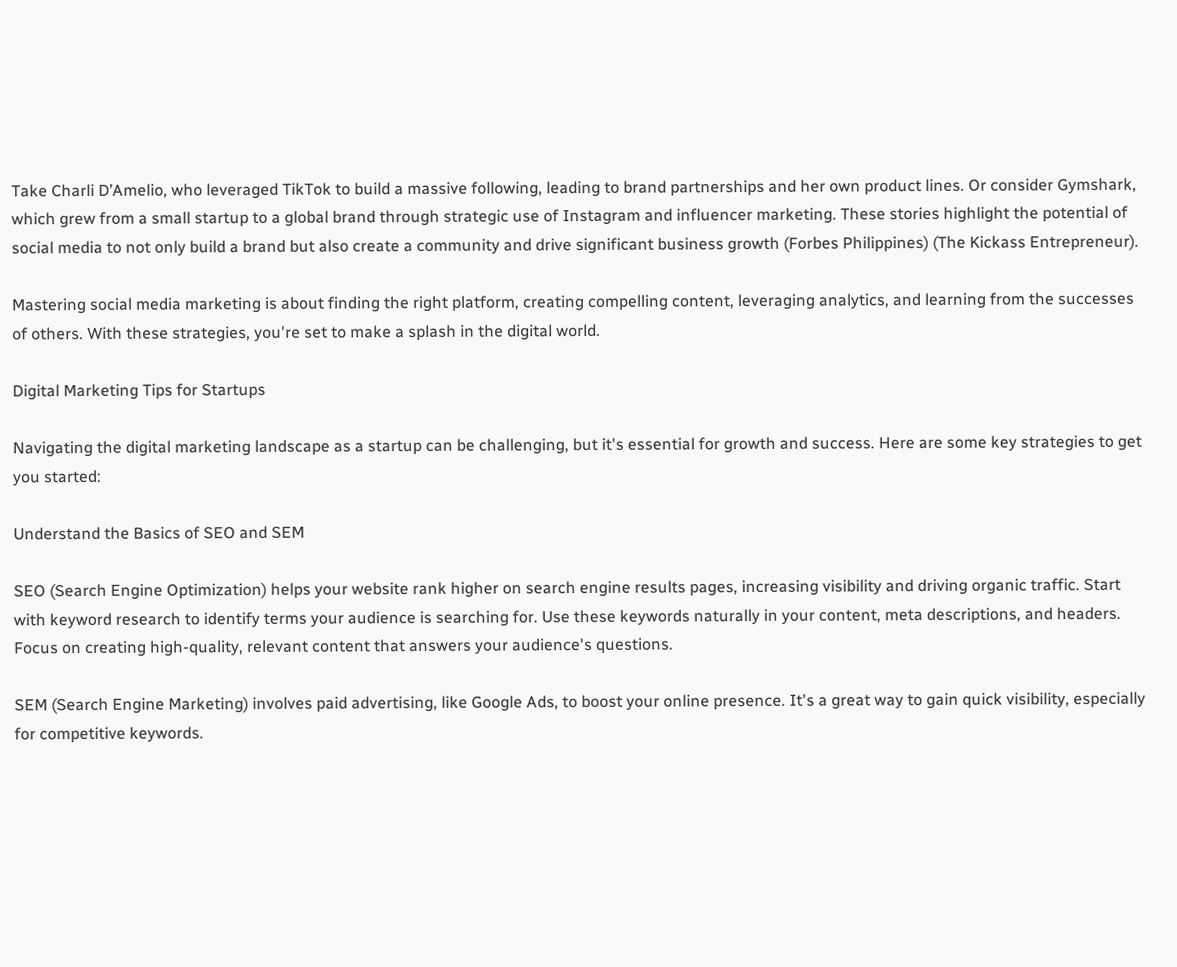Take Charli D’Amelio, who leveraged TikTok to build a massive following, leading to brand partnerships and her own product lines. Or consider Gymshark, which grew from a small startup to a global brand through strategic use of Instagram and influencer marketing. These stories highlight the potential of social media to not only build a brand but also create a community and drive significant business growth (Forbes Philippines) (The Kickass Entrepreneur).

Mastering social media marketing is about finding the right platform, creating compelling content, leveraging analytics, and learning from the successes of others. With these strategies, you're set to make a splash in the digital world.

Digital Marketing Tips for Startups

Navigating the digital marketing landscape as a startup can be challenging, but it's essential for growth and success. Here are some key strategies to get you started:

Understand the Basics of SEO and SEM

SEO (Search Engine Optimization) helps your website rank higher on search engine results pages, increasing visibility and driving organic traffic. Start with keyword research to identify terms your audience is searching for. Use these keywords naturally in your content, meta descriptions, and headers. Focus on creating high-quality, relevant content that answers your audience's questions.

SEM (Search Engine Marketing) involves paid advertising, like Google Ads, to boost your online presence. It's a great way to gain quick visibility, especially for competitive keywords.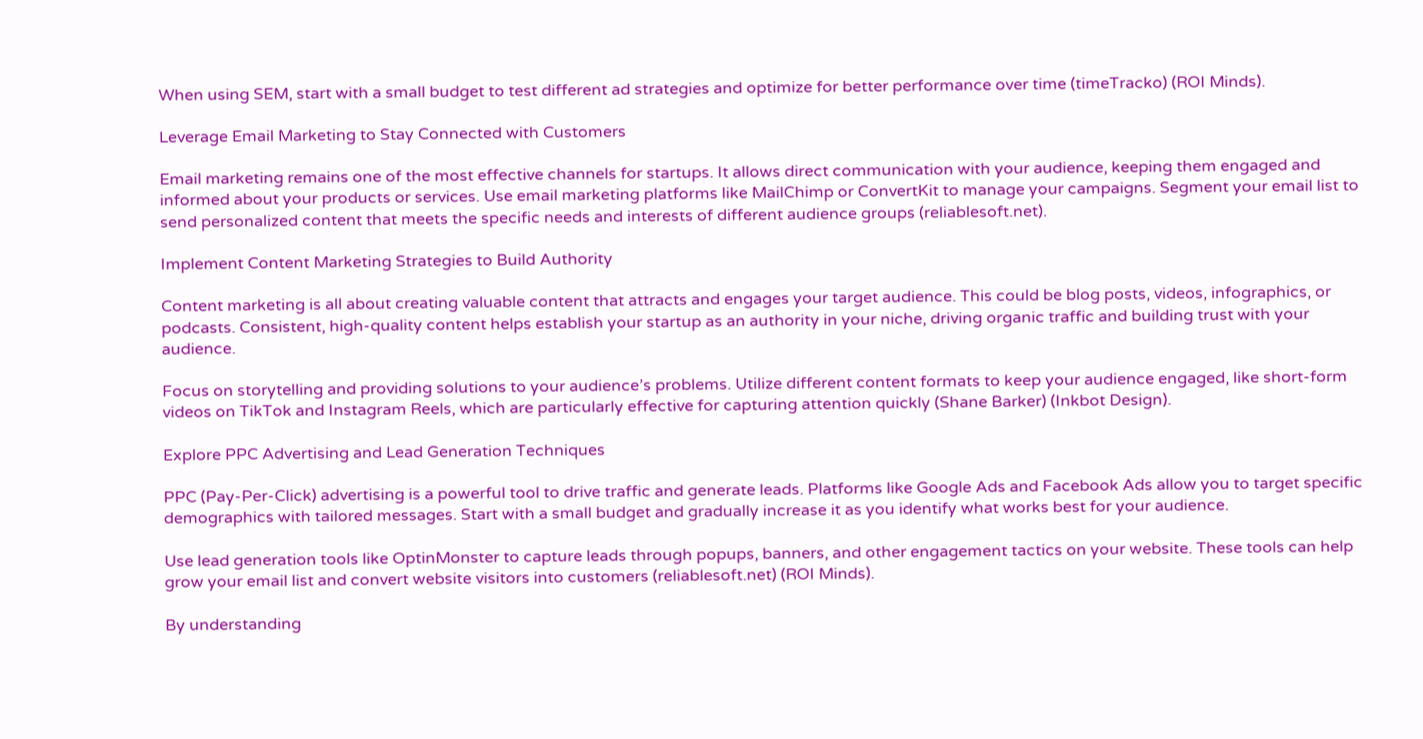When using SEM, start with a small budget to test different ad strategies and optimize for better performance over time (timeTracko) (ROI Minds).

Leverage Email Marketing to Stay Connected with Customers

Email marketing remains one of the most effective channels for startups. It allows direct communication with your audience, keeping them engaged and informed about your products or services. Use email marketing platforms like MailChimp or ConvertKit to manage your campaigns. Segment your email list to send personalized content that meets the specific needs and interests of different audience groups (reliablesoft.net).

Implement Content Marketing Strategies to Build Authority

Content marketing is all about creating valuable content that attracts and engages your target audience. This could be blog posts, videos, infographics, or podcasts. Consistent, high-quality content helps establish your startup as an authority in your niche, driving organic traffic and building trust with your audience.

Focus on storytelling and providing solutions to your audience’s problems. Utilize different content formats to keep your audience engaged, like short-form videos on TikTok and Instagram Reels, which are particularly effective for capturing attention quickly (Shane Barker) (Inkbot Design).

Explore PPC Advertising and Lead Generation Techniques

PPC (Pay-Per-Click) advertising is a powerful tool to drive traffic and generate leads. Platforms like Google Ads and Facebook Ads allow you to target specific demographics with tailored messages. Start with a small budget and gradually increase it as you identify what works best for your audience.

Use lead generation tools like OptinMonster to capture leads through popups, banners, and other engagement tactics on your website. These tools can help grow your email list and convert website visitors into customers (reliablesoft.net) (ROI Minds).

By understanding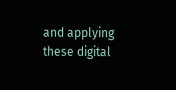and applying these digital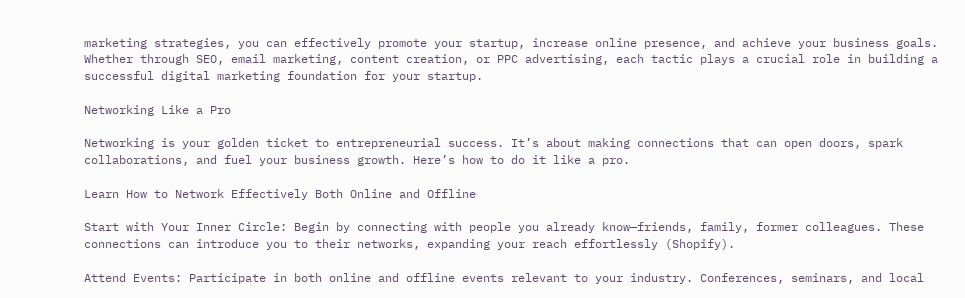marketing strategies, you can effectively promote your startup, increase online presence, and achieve your business goals. Whether through SEO, email marketing, content creation, or PPC advertising, each tactic plays a crucial role in building a successful digital marketing foundation for your startup.

Networking Like a Pro

Networking is your golden ticket to entrepreneurial success. It’s about making connections that can open doors, spark collaborations, and fuel your business growth. Here’s how to do it like a pro.

Learn How to Network Effectively Both Online and Offline

Start with Your Inner Circle: Begin by connecting with people you already know—friends, family, former colleagues. These connections can introduce you to their networks, expanding your reach effortlessly (Shopify).

Attend Events: Participate in both online and offline events relevant to your industry. Conferences, seminars, and local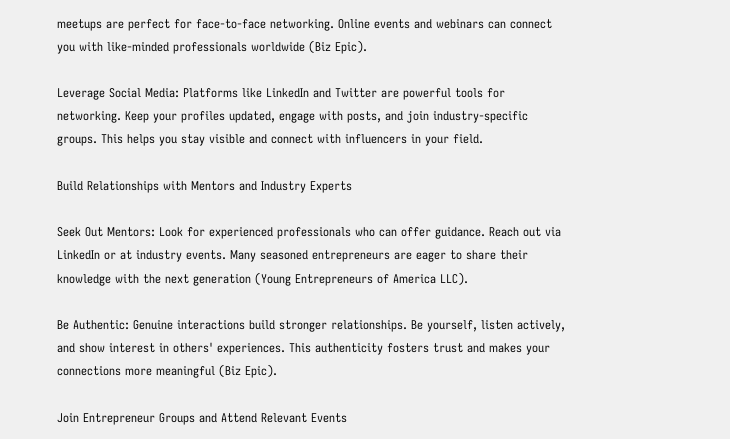meetups are perfect for face-to-face networking. Online events and webinars can connect you with like-minded professionals worldwide (Biz Epic).

Leverage Social Media: Platforms like LinkedIn and Twitter are powerful tools for networking. Keep your profiles updated, engage with posts, and join industry-specific groups. This helps you stay visible and connect with influencers in your field.

Build Relationships with Mentors and Industry Experts

Seek Out Mentors: Look for experienced professionals who can offer guidance. Reach out via LinkedIn or at industry events. Many seasoned entrepreneurs are eager to share their knowledge with the next generation (Young Entrepreneurs of America LLC).

Be Authentic: Genuine interactions build stronger relationships. Be yourself, listen actively, and show interest in others' experiences. This authenticity fosters trust and makes your connections more meaningful (Biz Epic).

Join Entrepreneur Groups and Attend Relevant Events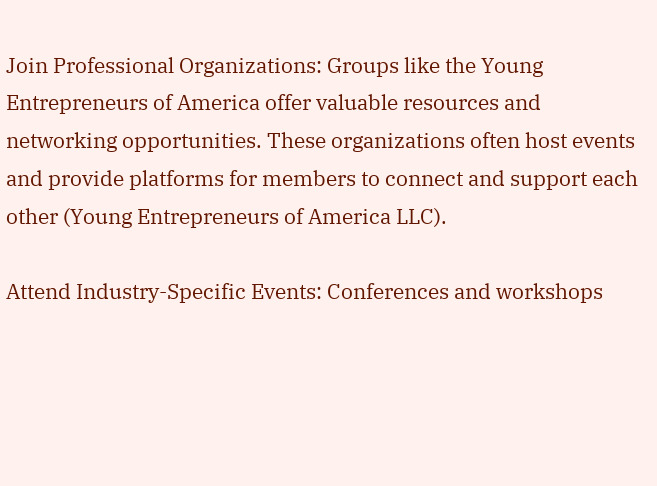Join Professional Organizations: Groups like the Young Entrepreneurs of America offer valuable resources and networking opportunities. These organizations often host events and provide platforms for members to connect and support each other (Young Entrepreneurs of America LLC).

Attend Industry-Specific Events: Conferences and workshops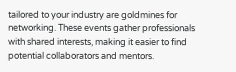tailored to your industry are goldmines for networking. These events gather professionals with shared interests, making it easier to find potential collaborators and mentors.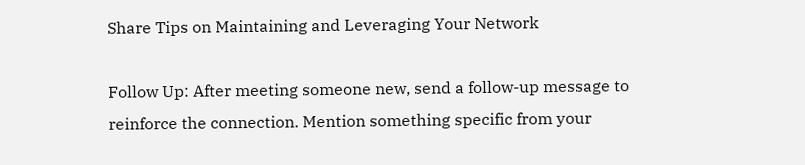Share Tips on Maintaining and Leveraging Your Network

Follow Up: After meeting someone new, send a follow-up message to reinforce the connection. Mention something specific from your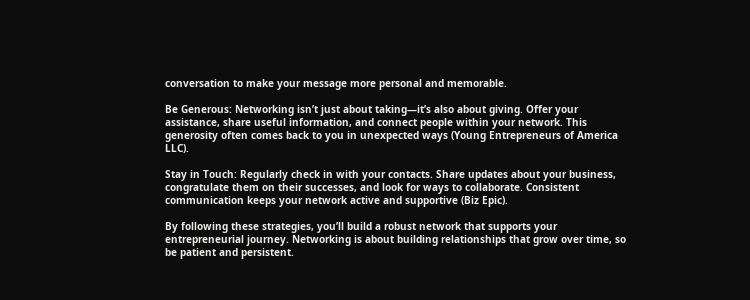conversation to make your message more personal and memorable.

Be Generous: Networking isn’t just about taking—it’s also about giving. Offer your assistance, share useful information, and connect people within your network. This generosity often comes back to you in unexpected ways (Young Entrepreneurs of America LLC).

Stay in Touch: Regularly check in with your contacts. Share updates about your business, congratulate them on their successes, and look for ways to collaborate. Consistent communication keeps your network active and supportive (Biz Epic).

By following these strategies, you’ll build a robust network that supports your entrepreneurial journey. Networking is about building relationships that grow over time, so be patient and persistent.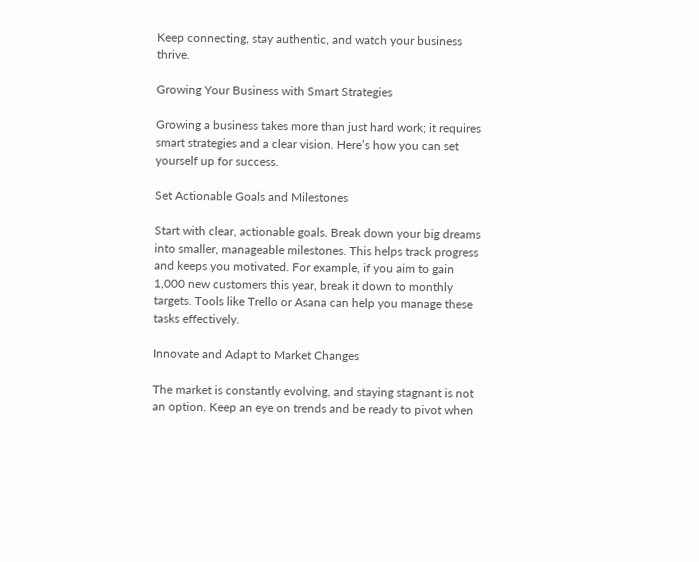Keep connecting, stay authentic, and watch your business thrive.

Growing Your Business with Smart Strategies

Growing a business takes more than just hard work; it requires smart strategies and a clear vision. Here’s how you can set yourself up for success.

Set Actionable Goals and Milestones

Start with clear, actionable goals. Break down your big dreams into smaller, manageable milestones. This helps track progress and keeps you motivated. For example, if you aim to gain 1,000 new customers this year, break it down to monthly targets. Tools like Trello or Asana can help you manage these tasks effectively.

Innovate and Adapt to Market Changes

The market is constantly evolving, and staying stagnant is not an option. Keep an eye on trends and be ready to pivot when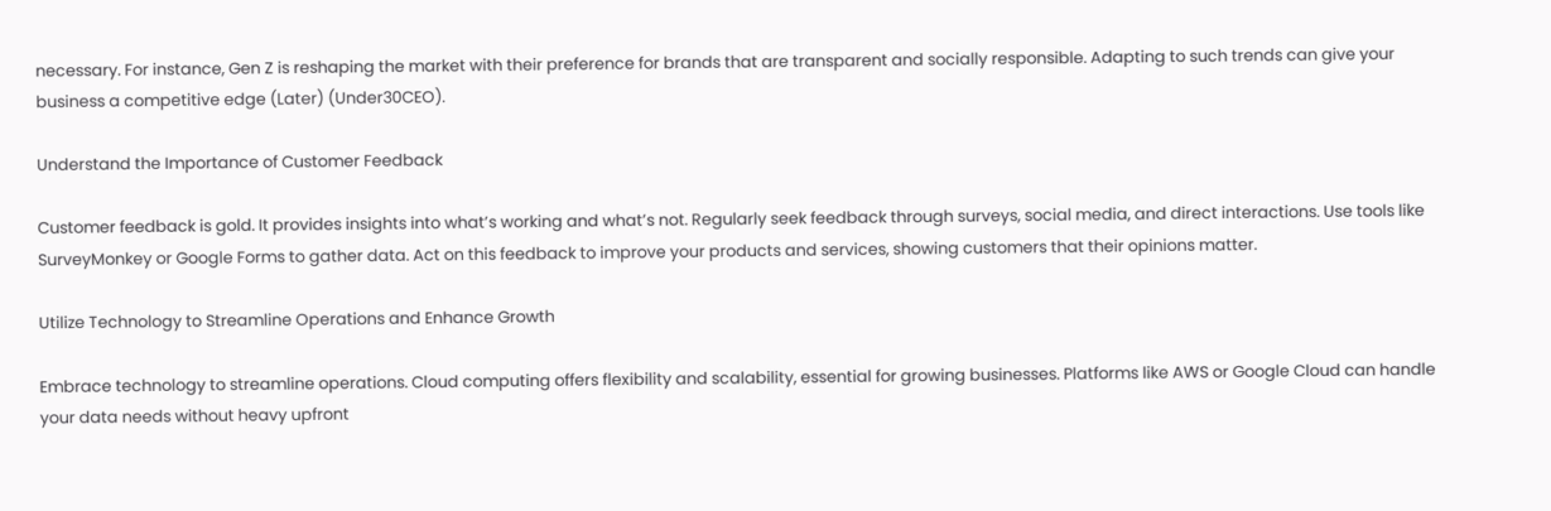necessary. For instance, Gen Z is reshaping the market with their preference for brands that are transparent and socially responsible. Adapting to such trends can give your business a competitive edge (Later) (Under30CEO).

Understand the Importance of Customer Feedback

Customer feedback is gold. It provides insights into what’s working and what’s not. Regularly seek feedback through surveys, social media, and direct interactions. Use tools like SurveyMonkey or Google Forms to gather data. Act on this feedback to improve your products and services, showing customers that their opinions matter.

Utilize Technology to Streamline Operations and Enhance Growth

Embrace technology to streamline operations. Cloud computing offers flexibility and scalability, essential for growing businesses. Platforms like AWS or Google Cloud can handle your data needs without heavy upfront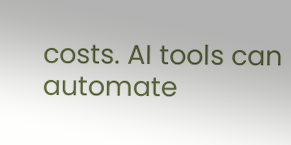costs. AI tools can automate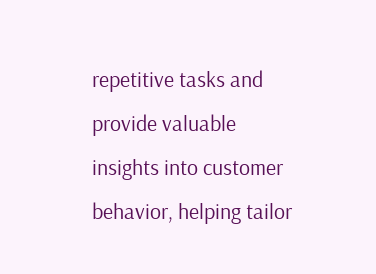repetitive tasks and provide valuable insights into customer behavior, helping tailor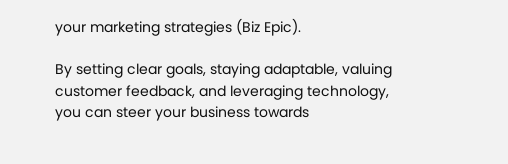your marketing strategies (Biz Epic).

By setting clear goals, staying adaptable, valuing customer feedback, and leveraging technology, you can steer your business towards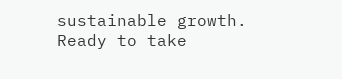sustainable growth. Ready to take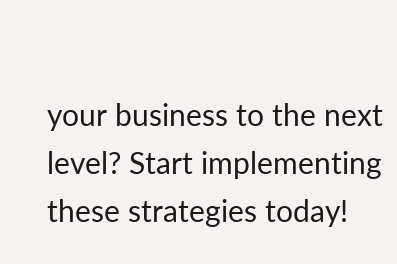your business to the next level? Start implementing these strategies today!